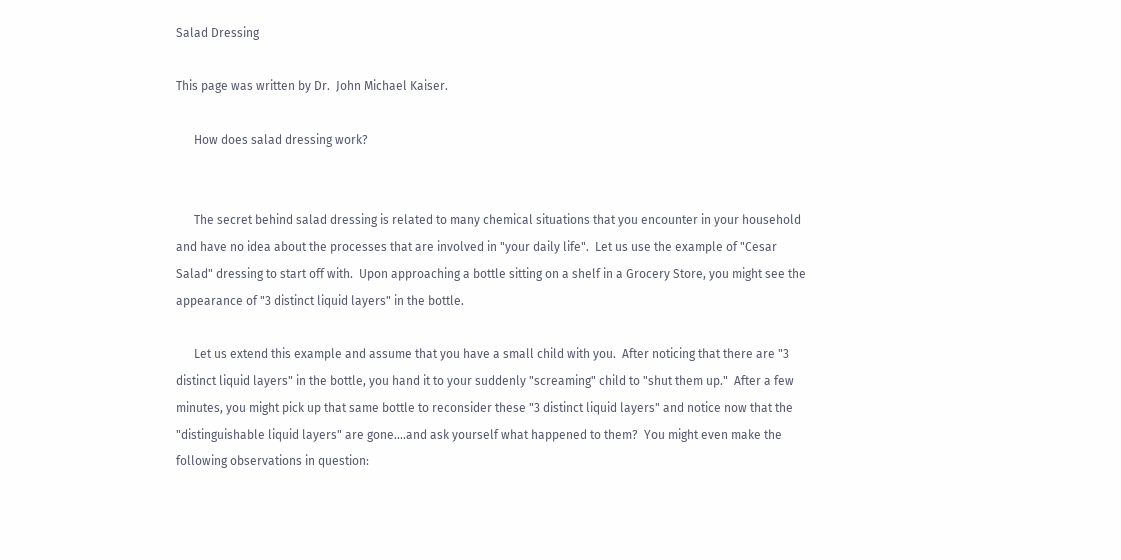Salad Dressing

This page was written by Dr.  John Michael Kaiser.

      How does salad dressing work?


      The secret behind salad dressing is related to many chemical situations that you encounter in your household and have no idea about the processes that are involved in "your daily life".  Let us use the example of "Cesar Salad" dressing to start off with.  Upon approaching a bottle sitting on a shelf in a Grocery Store, you might see the appearance of "3 distinct liquid layers" in the bottle.

      Let us extend this example and assume that you have a small child with you.  After noticing that there are "3 distinct liquid layers" in the bottle, you hand it to your suddenly "screaming" child to "shut them up."  After a few minutes, you might pick up that same bottle to reconsider these "3 distinct liquid layers" and notice now that the "distinguishable liquid layers" are gone....and ask yourself what happened to them?  You might even make the following observations in question: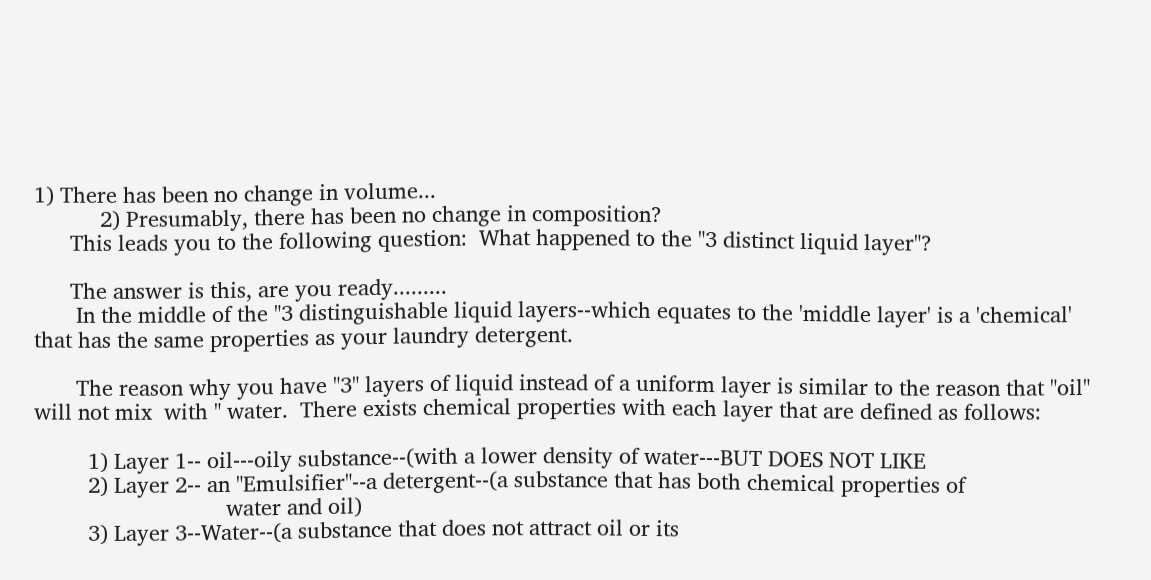1) There has been no change in volume...
           2) Presumably, there has been no change in composition?
      This leads you to the following question:  What happened to the "3 distinct liquid layer"?

      The answer is this, are you ready.........
       In the middle of the "3 distinguishable liquid layers--which equates to the 'middle layer' is a 'chemical' that has the same properties as your laundry detergent.

       The reason why you have "3" layers of liquid instead of a uniform layer is similar to the reason that "oil" will not mix  with " water.  There exists chemical properties with each layer that are defined as follows:

         1) Layer 1-- oil---oily substance--(with a lower density of water---BUT DOES NOT LIKE
         2) Layer 2-- an "Emulsifier"--a detergent--(a substance that has both chemical properties of
                                water and oil)
         3) Layer 3--Water--(a substance that does not attract oil or its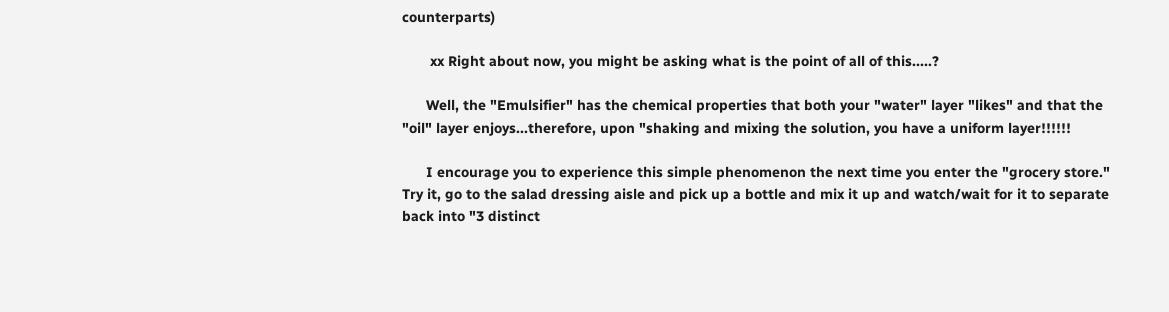counterparts)

       xx Right about now, you might be asking what is the point of all of this.....?

      Well, the "Emulsifier" has the chemical properties that both your "water" layer "likes" and that the "oil" layer enjoys...therefore, upon "shaking and mixing the solution, you have a uniform layer!!!!!!

      I encourage you to experience this simple phenomenon the next time you enter the "grocery store."  Try it, go to the salad dressing aisle and pick up a bottle and mix it up and watch/wait for it to separate back into "3 distinct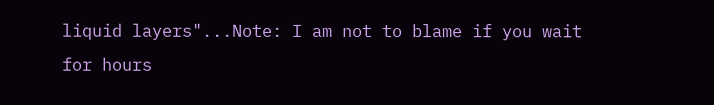liquid layers"...Note: I am not to blame if you wait for hours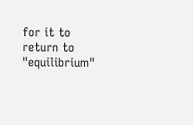for it to return to "equilibrium"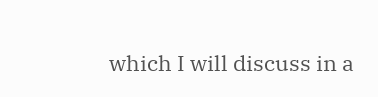which I will discuss in a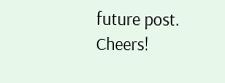future post.  Cheers!